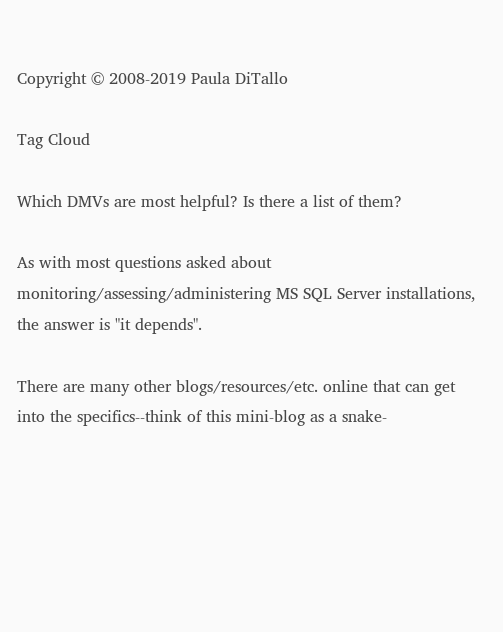Copyright © 2008-2019 Paula DiTallo

Tag Cloud

Which DMVs are most helpful? Is there a list of them?

As with most questions asked about monitoring/assessing/administering MS SQL Server installations, the answer is "it depends".

There are many other blogs/resources/etc. online that can get into the specifics--think of this mini-blog as a snake-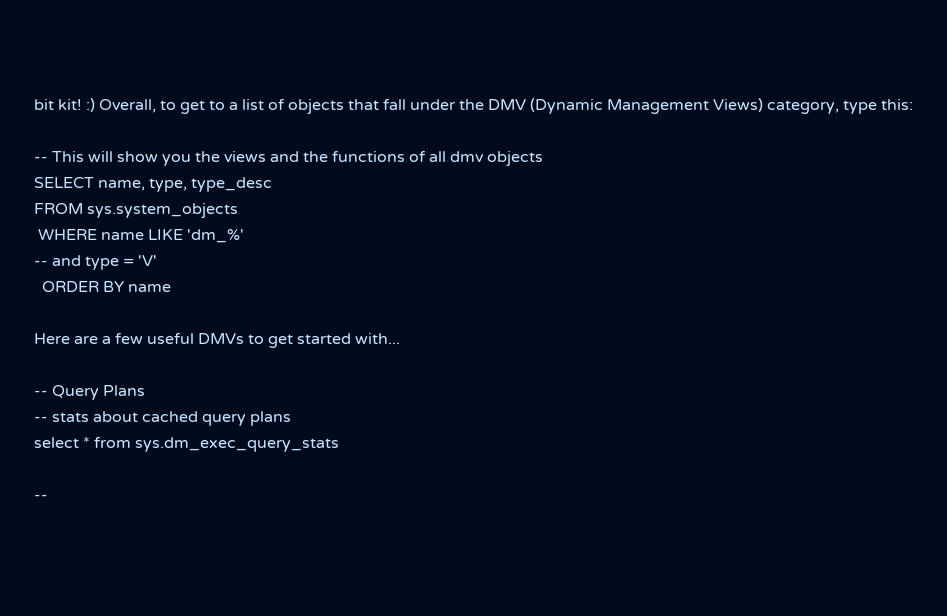bit kit! :) Overall, to get to a list of objects that fall under the DMV (Dynamic Management Views) category, type this:

-- This will show you the views and the functions of all dmv objects
SELECT name, type, type_desc
FROM sys.system_objects
 WHERE name LIKE 'dm_%'
-- and type = 'V'
  ORDER BY name

Here are a few useful DMVs to get started with...

-- Query Plans
-- stats about cached query plans
select * from sys.dm_exec_query_stats

--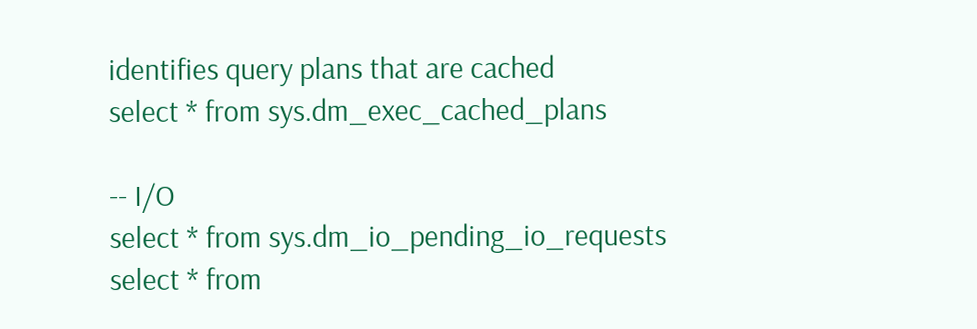identifies query plans that are cached
select * from sys.dm_exec_cached_plans

-- I/O
select * from sys.dm_io_pending_io_requests
select * from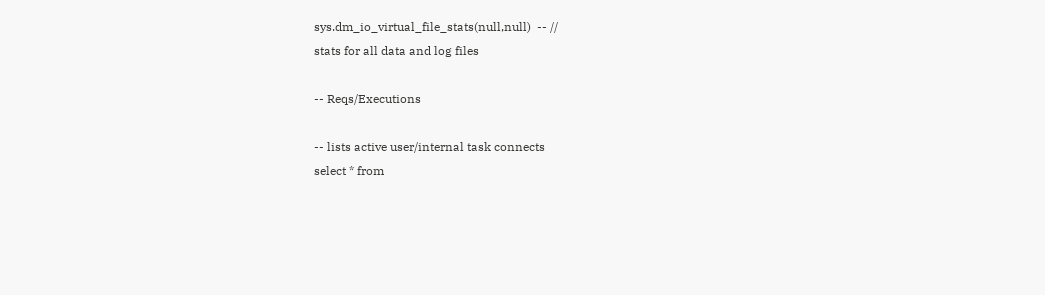sys.dm_io_virtual_file_stats(null,null)  -- //
stats for all data and log files

-- Reqs/Executions

-- lists active user/internal task connects
select * from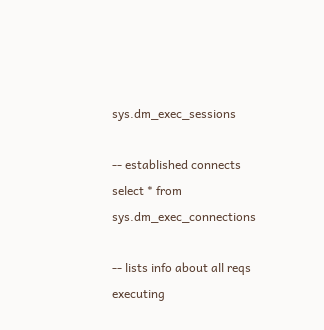sys.dm_exec_sessions

-- established connects
select * from sys.dm_exec_connections

-- lists info about all reqs executing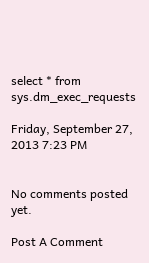select * from sys.dm_exec_requests

Friday, September 27, 2013 7:23 PM


No comments posted yet.

Post A Comment